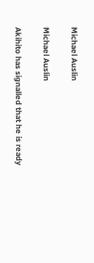Michael Auslin

Michael Auslin

Akihito has signalled that he is ready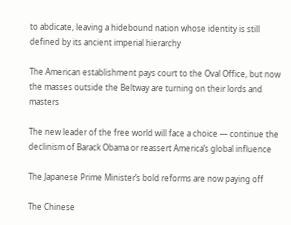to abdicate, leaving a hidebound nation whose identity is still defined by its ancient imperial hierarchy

The American establishment pays court to the Oval Office, but now the masses outside the Beltway are turning on their lords and masters

The new leader of the free world will face a choice — continue the declinism of Barack Obama or reassert America’s global influence

The Japanese Prime Minister’s bold reforms are now paying off

The Chinese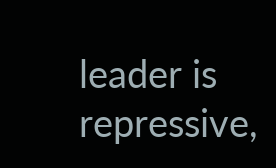leader is repressive,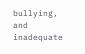bullying, and inadequate